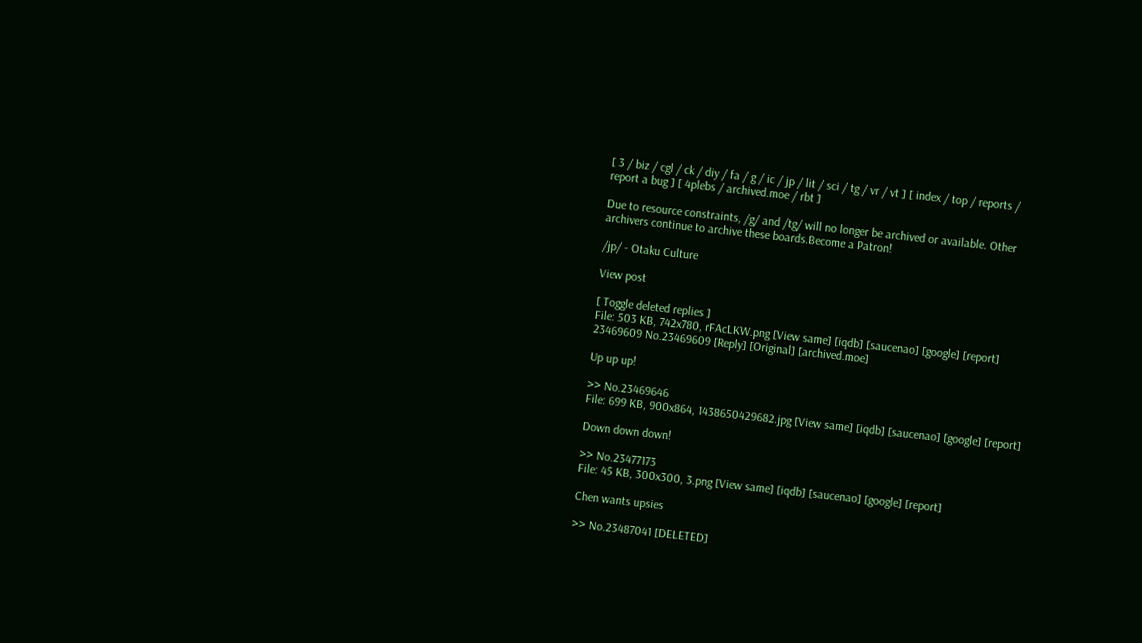[ 3 / biz / cgl / ck / diy / fa / g / ic / jp / lit / sci / tg / vr / vt ] [ index / top / reports / report a bug ] [ 4plebs / archived.moe / rbt ]

Due to resource constraints, /g/ and /tg/ will no longer be archived or available. Other archivers continue to archive these boards.Become a Patron!

/jp/ - Otaku Culture

View post

[ Toggle deleted replies ]
File: 503 KB, 742x780, rFAcLKW.png [View same] [iqdb] [saucenao] [google] [report]
23469609 No.23469609 [Reply] [Original] [archived.moe]

Up up up!

>> No.23469646
File: 699 KB, 900x864, 1438650429682.jpg [View same] [iqdb] [saucenao] [google] [report]

Down down down!

>> No.23477173
File: 45 KB, 300x300, 3.png [View same] [iqdb] [saucenao] [google] [report]

Chen wants upsies

>> No.23487041 [DELETED]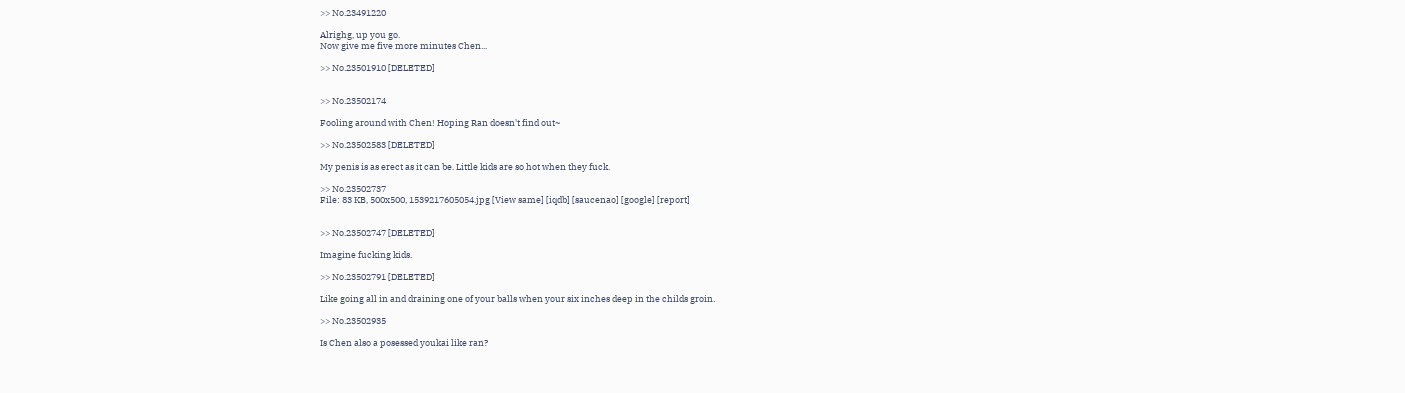>> No.23491220

Alrighg, up you go.
Now give me five more minutes Chen...

>> No.23501910 [DELETED]


>> No.23502174

Fooling around with Chen! Hoping Ran doesn't find out~

>> No.23502583 [DELETED]

My penis is as erect as it can be. Little kids are so hot when they fuck.

>> No.23502737
File: 83 KB, 500x500, 1539217605054.jpg [View same] [iqdb] [saucenao] [google] [report]


>> No.23502747 [DELETED]

Imagine fucking kids.

>> No.23502791 [DELETED]

Like going all in and draining one of your balls when your six inches deep in the childs groin.

>> No.23502935

Is Chen also a posessed youkai like ran?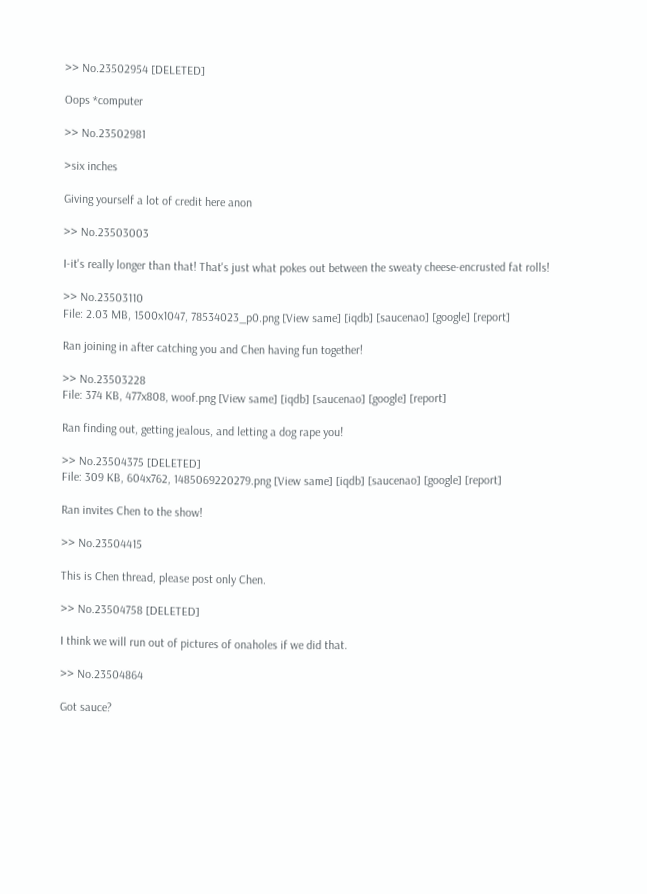>> No.23502954 [DELETED]

Oops *computer

>> No.23502981

>six inches

Giving yourself a lot of credit here anon

>> No.23503003

I-it's really longer than that! That's just what pokes out between the sweaty cheese-encrusted fat rolls!

>> No.23503110
File: 2.03 MB, 1500x1047, 78534023_p0.png [View same] [iqdb] [saucenao] [google] [report]

Ran joining in after catching you and Chen having fun together!

>> No.23503228
File: 374 KB, 477x808, woof.png [View same] [iqdb] [saucenao] [google] [report]

Ran finding out, getting jealous, and letting a dog rape you!

>> No.23504375 [DELETED]
File: 309 KB, 604x762, 1485069220279.png [View same] [iqdb] [saucenao] [google] [report]

Ran invites Chen to the show!

>> No.23504415

This is Chen thread, please post only Chen.

>> No.23504758 [DELETED]

I think we will run out of pictures of onaholes if we did that.

>> No.23504864

Got sauce?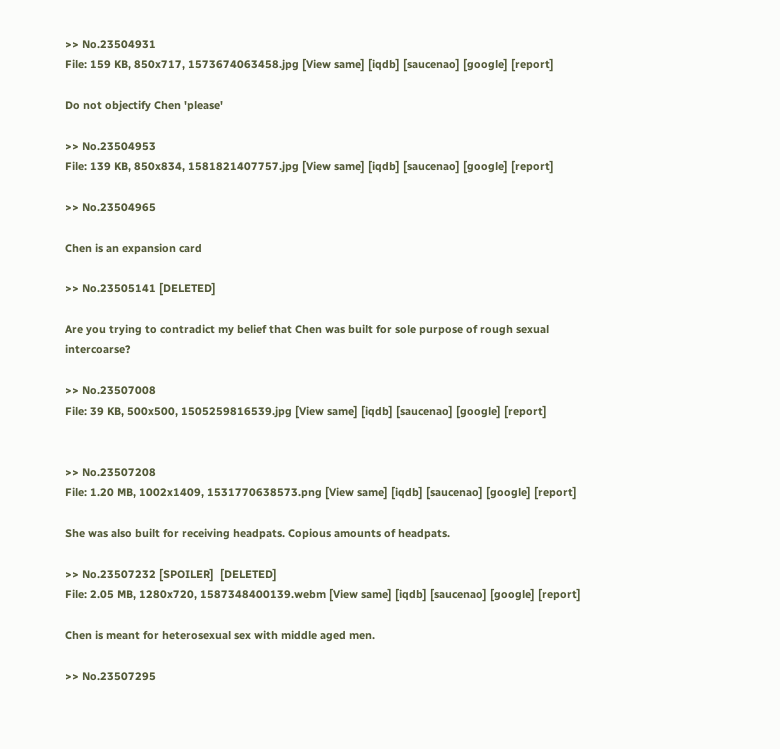>> No.23504931
File: 159 KB, 850x717, 1573674063458.jpg [View same] [iqdb] [saucenao] [google] [report]

Do not objectify Chen 'please'

>> No.23504953
File: 139 KB, 850x834, 1581821407757.jpg [View same] [iqdb] [saucenao] [google] [report]

>> No.23504965

Chen is an expansion card

>> No.23505141 [DELETED]

Are you trying to contradict my belief that Chen was built for sole purpose of rough sexual intercoarse?

>> No.23507008
File: 39 KB, 500x500, 1505259816539.jpg [View same] [iqdb] [saucenao] [google] [report]


>> No.23507208
File: 1.20 MB, 1002x1409, 1531770638573.png [View same] [iqdb] [saucenao] [google] [report]

She was also built for receiving headpats. Copious amounts of headpats.

>> No.23507232 [SPOILER]  [DELETED]
File: 2.05 MB, 1280x720, 1587348400139.webm [View same] [iqdb] [saucenao] [google] [report]

Chen is meant for heterosexual sex with middle aged men.

>> No.23507295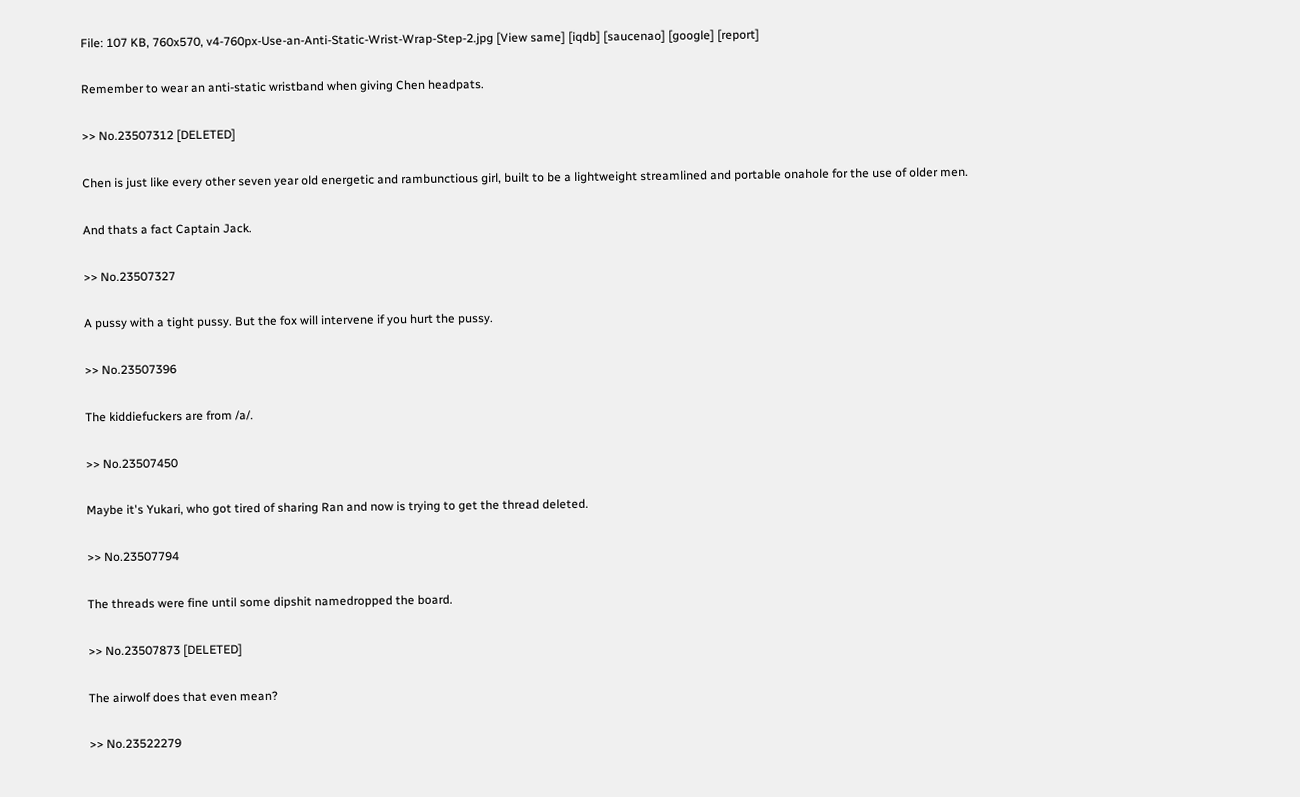File: 107 KB, 760x570, v4-760px-Use-an-Anti-Static-Wrist-Wrap-Step-2.jpg [View same] [iqdb] [saucenao] [google] [report]

Remember to wear an anti-static wristband when giving Chen headpats.

>> No.23507312 [DELETED]

Chen is just like every other seven year old energetic and rambunctious girl, built to be a lightweight streamlined and portable onahole for the use of older men.

And thats a fact Captain Jack.

>> No.23507327

A pussy with a tight pussy. But the fox will intervene if you hurt the pussy.

>> No.23507396

The kiddiefuckers are from /a/.

>> No.23507450

Maybe it's Yukari, who got tired of sharing Ran and now is trying to get the thread deleted.

>> No.23507794

The threads were fine until some dipshit namedropped the board.

>> No.23507873 [DELETED]

The airwolf does that even mean?

>> No.23522279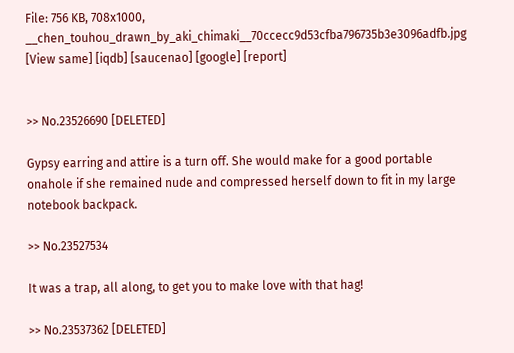File: 756 KB, 708x1000, __chen_touhou_drawn_by_aki_chimaki__70ccecc9d53cfba796735b3e3096adfb.jpg [View same] [iqdb] [saucenao] [google] [report]


>> No.23526690 [DELETED]

Gypsy earring and attire is a turn off. She would make for a good portable onahole if she remained nude and compressed herself down to fit in my large notebook backpack.

>> No.23527534

It was a trap, all along, to get you to make love with that hag!

>> No.23537362 [DELETED]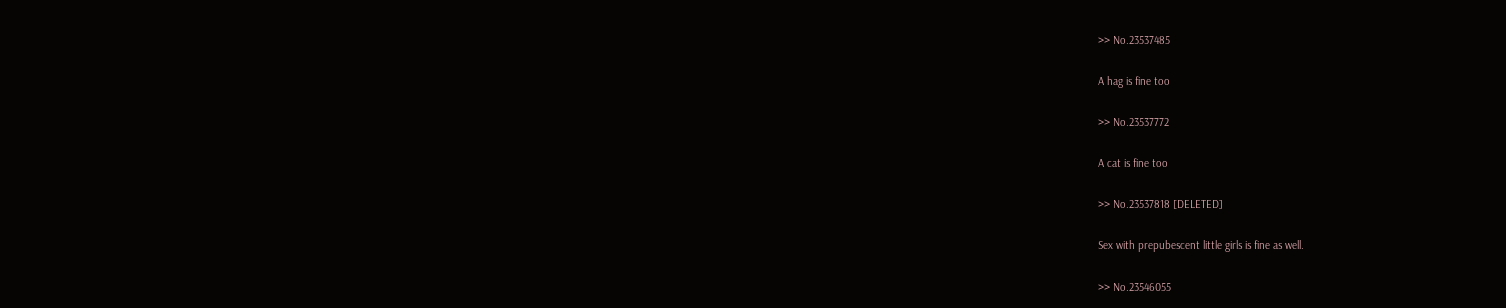>> No.23537485

A hag is fine too

>> No.23537772

A cat is fine too

>> No.23537818 [DELETED]

Sex with prepubescent little girls is fine as well.

>> No.23546055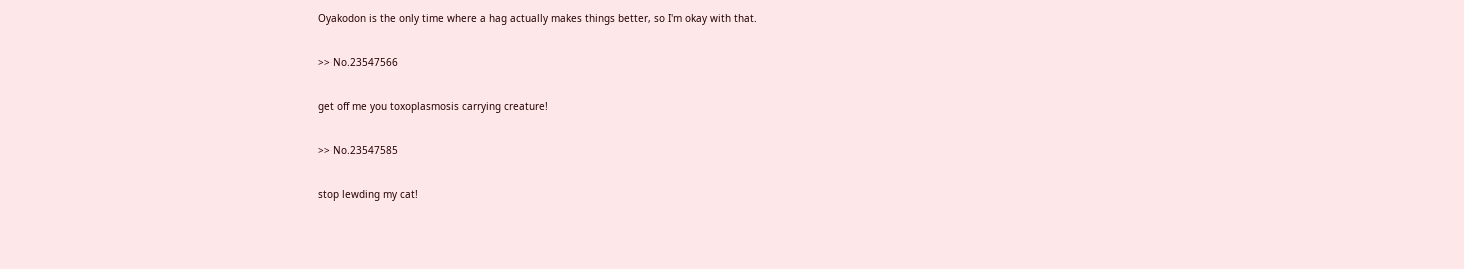Oyakodon is the only time where a hag actually makes things better, so I'm okay with that.

>> No.23547566

get off me you toxoplasmosis carrying creature!

>> No.23547585

stop lewding my cat!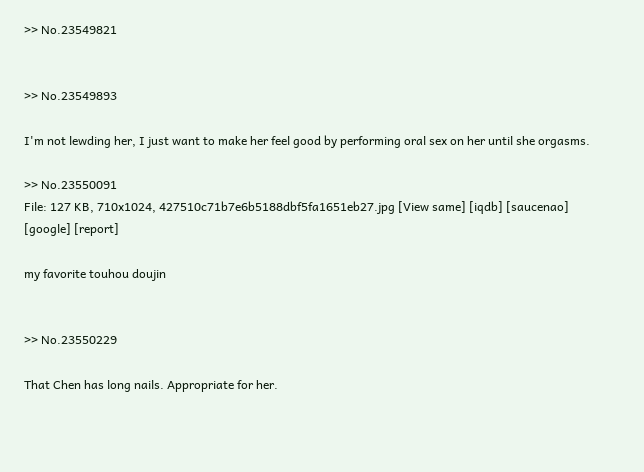>> No.23549821


>> No.23549893

I'm not lewding her, I just want to make her feel good by performing oral sex on her until she orgasms.

>> No.23550091
File: 127 KB, 710x1024, 427510c71b7e6b5188dbf5fa1651eb27.jpg [View same] [iqdb] [saucenao] [google] [report]

my favorite touhou doujin


>> No.23550229

That Chen has long nails. Appropriate for her.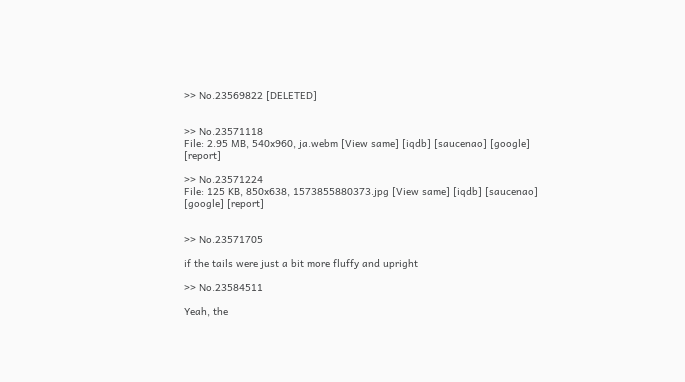>> No.23569822 [DELETED]


>> No.23571118
File: 2.95 MB, 540x960, ja.webm [View same] [iqdb] [saucenao] [google] [report]

>> No.23571224
File: 125 KB, 850x638, 1573855880373.jpg [View same] [iqdb] [saucenao] [google] [report]


>> No.23571705

if the tails were just a bit more fluffy and upright

>> No.23584511

Yeah, the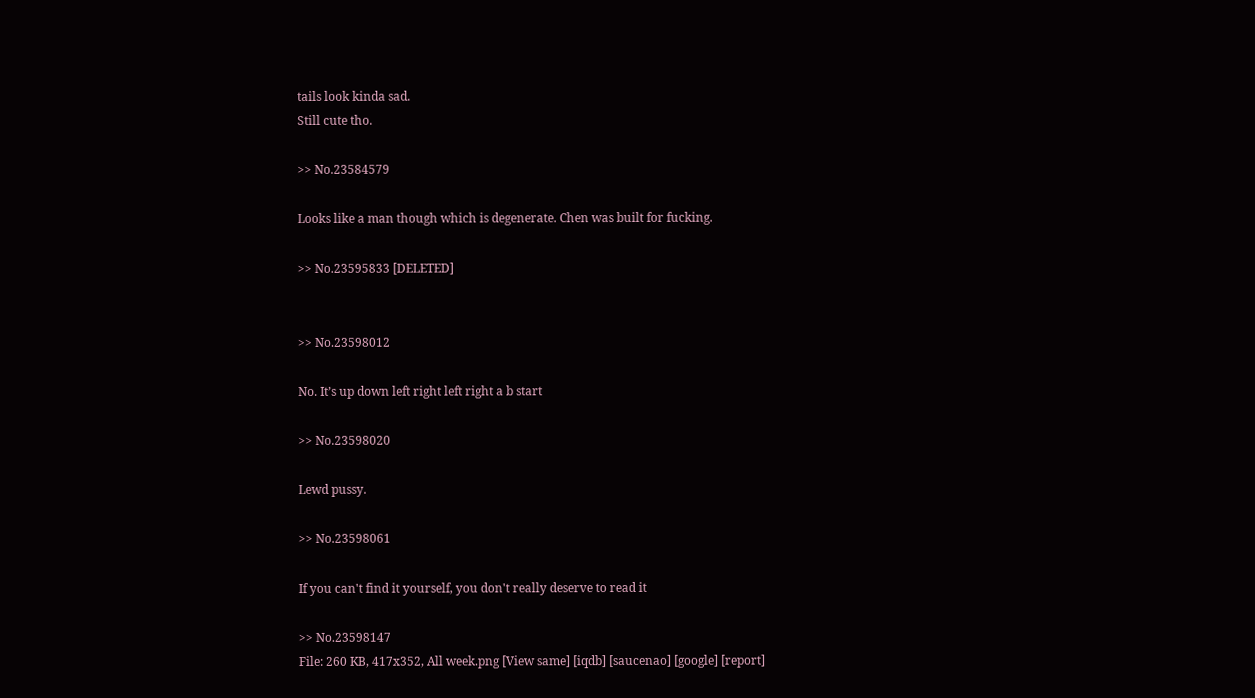tails look kinda sad.
Still cute tho.

>> No.23584579

Looks like a man though which is degenerate. Chen was built for fucking.

>> No.23595833 [DELETED]


>> No.23598012

No. It’s up down left right left right a b start

>> No.23598020

Lewd pussy.

>> No.23598061

If you can't find it yourself, you don't really deserve to read it

>> No.23598147
File: 260 KB, 417x352, All week.png [View same] [iqdb] [saucenao] [google] [report]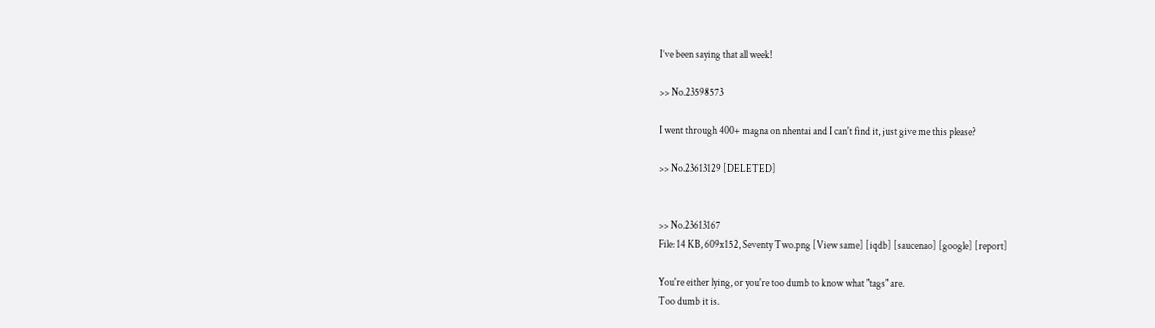I’ve been saying that all week!

>> No.23598573

I went through 400+ magna on nhentai and I can't find it, just give me this please?

>> No.23613129 [DELETED]


>> No.23613167
File: 14 KB, 609x152, Seventy Two.png [View same] [iqdb] [saucenao] [google] [report]

You're either lying, or you're too dumb to know what "tags" are.
Too dumb it is.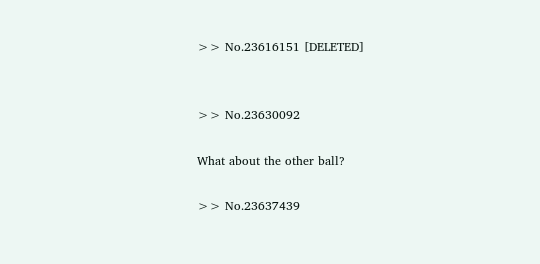>> No.23616151 [DELETED]


>> No.23630092

What about the other ball?

>> No.23637439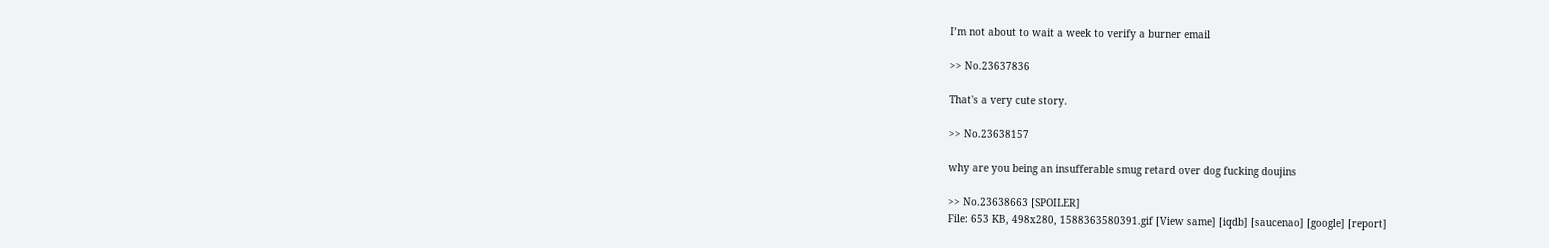I’m not about to wait a week to verify a burner email

>> No.23637836

That's a very cute story.

>> No.23638157

why are you being an insufferable smug retard over dog fucking doujins

>> No.23638663 [SPOILER]
File: 653 KB, 498x280, 1588363580391.gif [View same] [iqdb] [saucenao] [google] [report]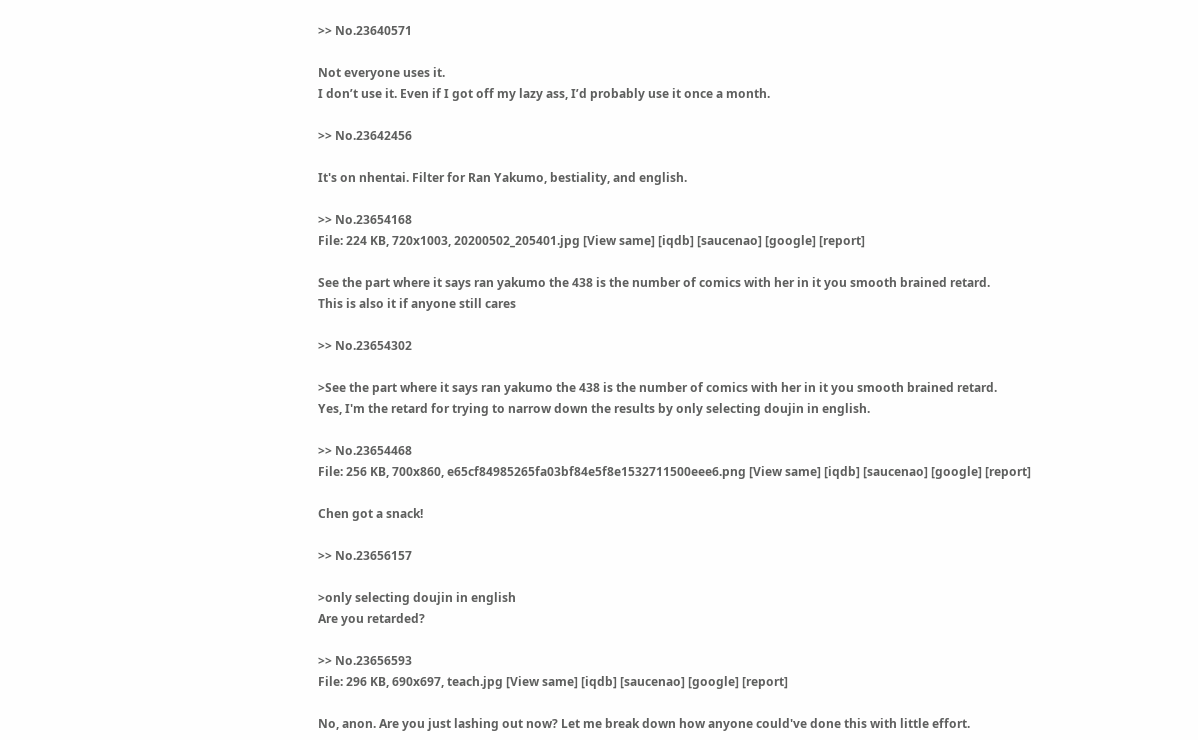>> No.23640571

Not everyone uses it.
I don’t use it. Even if I got off my lazy ass, I’d probably use it once a month.

>> No.23642456

It's on nhentai. Filter for Ran Yakumo, bestiality, and english.

>> No.23654168
File: 224 KB, 720x1003, 20200502_205401.jpg [View same] [iqdb] [saucenao] [google] [report]

See the part where it says ran yakumo the 438 is the number of comics with her in it you smooth brained retard.
This is also it if anyone still cares

>> No.23654302

>See the part where it says ran yakumo the 438 is the number of comics with her in it you smooth brained retard.
Yes, I'm the retard for trying to narrow down the results by only selecting doujin in english.

>> No.23654468
File: 256 KB, 700x860, e65cf84985265fa03bf84e5f8e1532711500eee6.png [View same] [iqdb] [saucenao] [google] [report]

Chen got a snack!

>> No.23656157

>only selecting doujin in english
Are you retarded?

>> No.23656593
File: 296 KB, 690x697, teach.jpg [View same] [iqdb] [saucenao] [google] [report]

No, anon. Are you just lashing out now? Let me break down how anyone could've done this with little effort.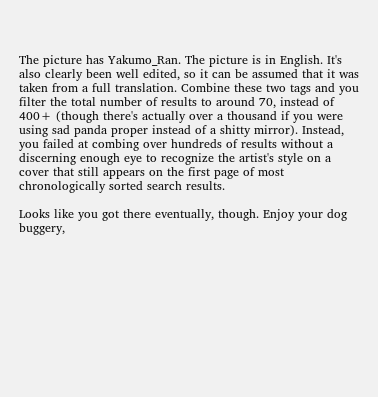The picture has Yakumo_Ran. The picture is in English. It's also clearly been well edited, so it can be assumed that it was taken from a full translation. Combine these two tags and you filter the total number of results to around 70, instead of 400+ (though there's actually over a thousand if you were using sad panda proper instead of a shitty mirror). Instead, you failed at combing over hundreds of results without a discerning enough eye to recognize the artist's style on a cover that still appears on the first page of most chronologically sorted search results.

Looks like you got there eventually, though. Enjoy your dog buggery,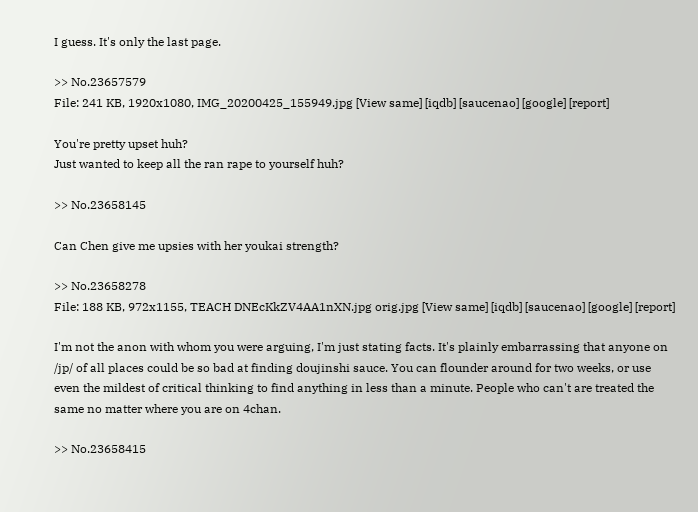I guess. It's only the last page.

>> No.23657579
File: 241 KB, 1920x1080, IMG_20200425_155949.jpg [View same] [iqdb] [saucenao] [google] [report]

You're pretty upset huh?
Just wanted to keep all the ran rape to yourself huh?

>> No.23658145

Can Chen give me upsies with her youkai strength?

>> No.23658278
File: 188 KB, 972x1155, TEACH DNEcKkZV4AA1nXN.jpg orig.jpg [View same] [iqdb] [saucenao] [google] [report]

I'm not the anon with whom you were arguing, I'm just stating facts. It's plainly embarrassing that anyone on /jp/ of all places could be so bad at finding doujinshi sauce. You can flounder around for two weeks, or use even the mildest of critical thinking to find anything in less than a minute. People who can't are treated the same no matter where you are on 4chan.

>> No.23658415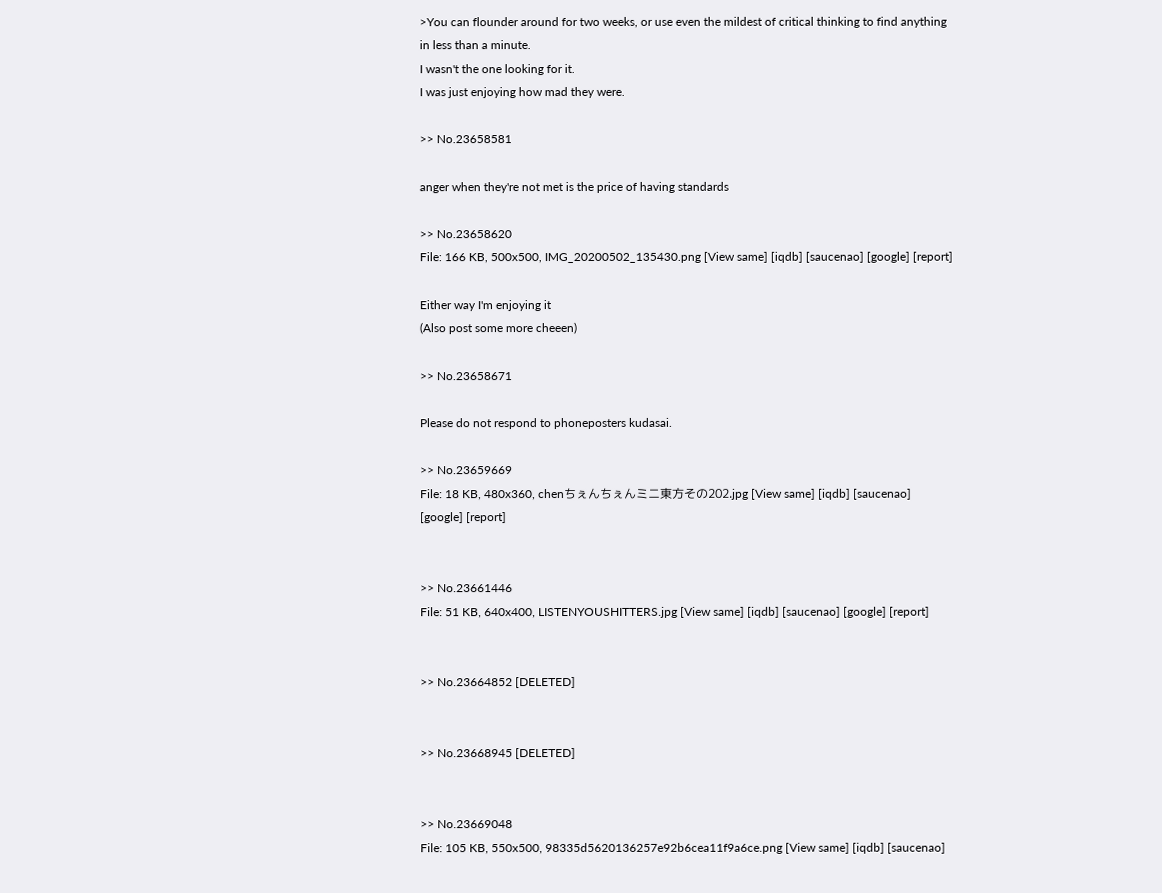>You can flounder around for two weeks, or use even the mildest of critical thinking to find anything in less than a minute.
I wasn't the one looking for it.
I was just enjoying how mad they were.

>> No.23658581

anger when they're not met is the price of having standards

>> No.23658620
File: 166 KB, 500x500, IMG_20200502_135430.png [View same] [iqdb] [saucenao] [google] [report]

Either way I'm enjoying it
(Also post some more cheeen)

>> No.23658671

Please do not respond to phoneposters kudasai.

>> No.23659669
File: 18 KB, 480x360, chenちぇんちぇんミニ東方その202.jpg [View same] [iqdb] [saucenao] [google] [report]


>> No.23661446
File: 51 KB, 640x400, LISTENYOUSHITTERS.jpg [View same] [iqdb] [saucenao] [google] [report]


>> No.23664852 [DELETED]


>> No.23668945 [DELETED]


>> No.23669048
File: 105 KB, 550x500, 98335d5620136257e92b6cea11f9a6ce.png [View same] [iqdb] [saucenao]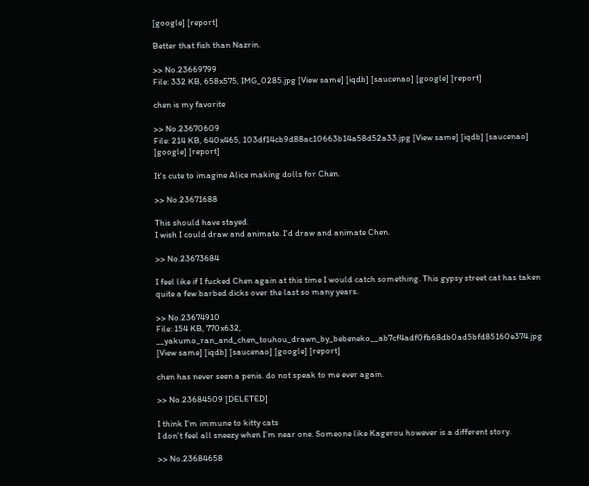[google] [report]

Better that fish than Nazrin.

>> No.23669799
File: 332 KB, 658x575, IMG_0285.jpg [View same] [iqdb] [saucenao] [google] [report]

chen is my favorite

>> No.23670609
File: 214 KB, 640x465, 103df14cb9d88ac10663b14a58d52a33.jpg [View same] [iqdb] [saucenao] [google] [report]

It's cute to imagine Alice making dolls for Chen.

>> No.23671688

This should have stayed.
I wish I could draw and animate. I'd draw and animate Chen.

>> No.23673684

I feel like if I fucked Chen again at this time I would catch something. This gypsy street cat has taken quite a few barbed dicks over the last so many years.

>> No.23674910
File: 154 KB, 770x632, __yakumo_ran_and_chen_touhou_drawn_by_bebeneko__ab7cf4adf0fb68db0ad5bfd85160e374.jpg [View same] [iqdb] [saucenao] [google] [report]

chen has never seen a penis. do not speak to me ever again.

>> No.23684509 [DELETED]

I think I’m immune to kitty cats
I don’t feel all sneezy when I’m near one. Someone like Kagerou however is a different story.

>> No.23684658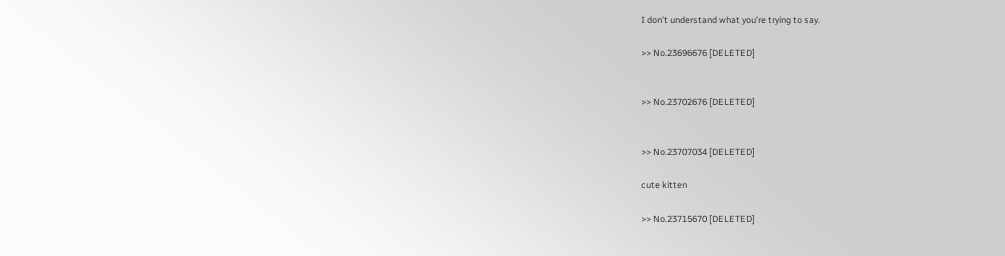I don’t understand what you’re trying to say.

>> No.23696676 [DELETED]


>> No.23702676 [DELETED]


>> No.23707034 [DELETED]

cute kitten

>> No.23715670 [DELETED]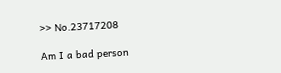>> No.23717208

Am I a bad person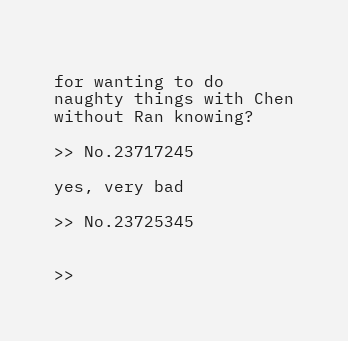for wanting to do naughty things with Chen without Ran knowing?

>> No.23717245

yes, very bad

>> No.23725345


>>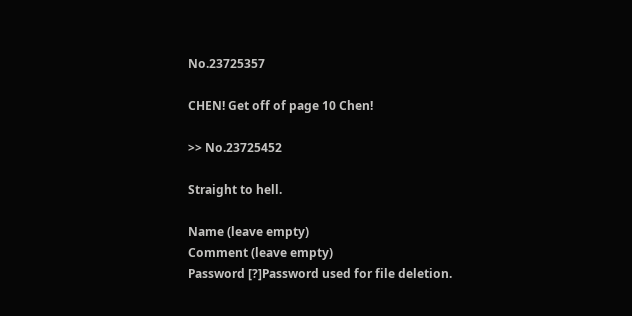No.23725357

CHEN! Get off of page 10 Chen!

>> No.23725452

Straight to hell.

Name (leave empty)
Comment (leave empty)
Password [?]Password used for file deletion.